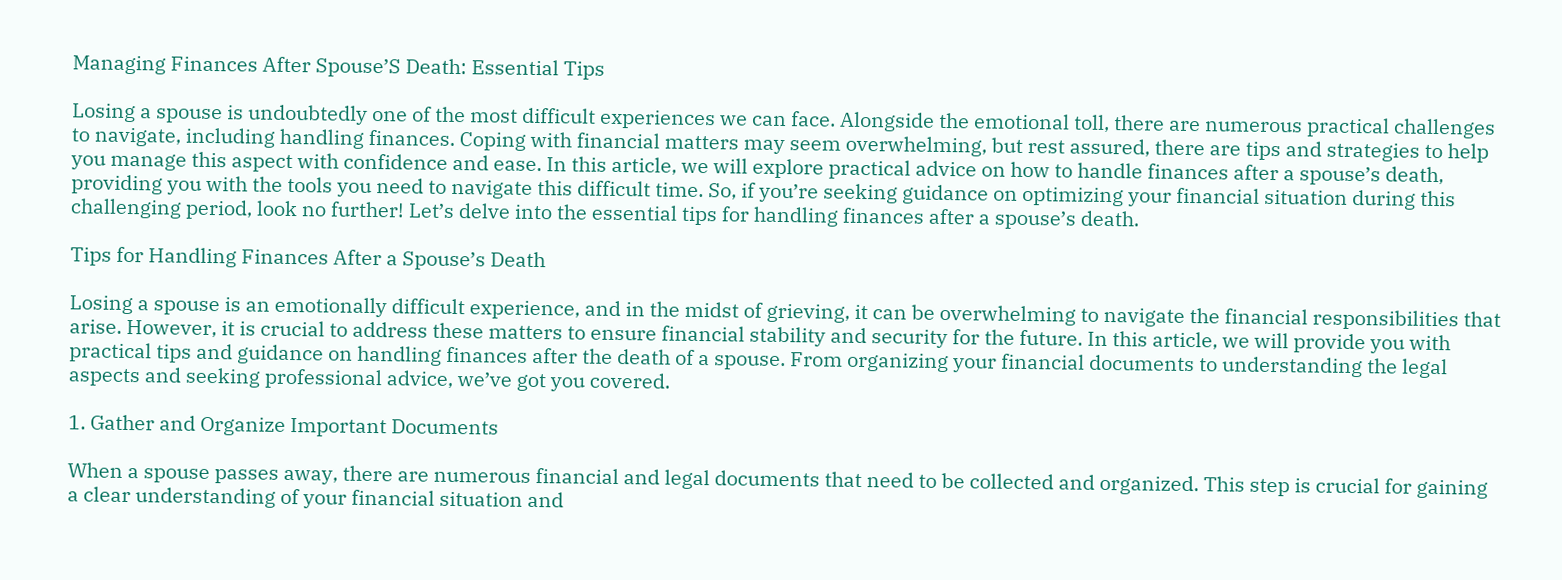Managing Finances After Spouse’S Death: Essential Tips

Losing a spouse is undoubtedly one of the most difficult experiences we can face. Alongside the emotional toll, there are numerous practical challenges to navigate, including handling finances. Coping with financial matters may seem overwhelming, but rest assured, there are tips and strategies to help you manage this aspect with confidence and ease. In this article, we will explore practical advice on how to handle finances after a spouse’s death, providing you with the tools you need to navigate this difficult time. So, if you’re seeking guidance on optimizing your financial situation during this challenging period, look no further! Let’s delve into the essential tips for handling finances after a spouse’s death.

Tips for Handling Finances After a Spouse’s Death

Losing a spouse is an emotionally difficult experience, and in the midst of grieving, it can be overwhelming to navigate the financial responsibilities that arise. However, it is crucial to address these matters to ensure financial stability and security for the future. In this article, we will provide you with practical tips and guidance on handling finances after the death of a spouse. From organizing your financial documents to understanding the legal aspects and seeking professional advice, we’ve got you covered.

1. Gather and Organize Important Documents

When a spouse passes away, there are numerous financial and legal documents that need to be collected and organized. This step is crucial for gaining a clear understanding of your financial situation and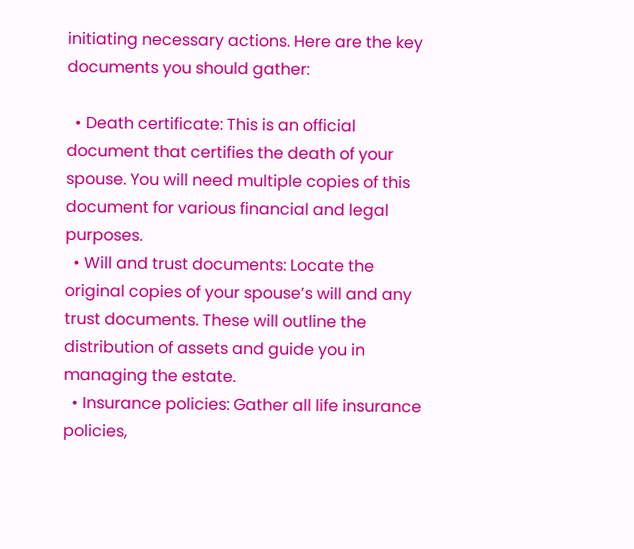initiating necessary actions. Here are the key documents you should gather:

  • Death certificate: This is an official document that certifies the death of your spouse. You will need multiple copies of this document for various financial and legal purposes.
  • Will and trust documents: Locate the original copies of your spouse’s will and any trust documents. These will outline the distribution of assets and guide you in managing the estate.
  • Insurance policies: Gather all life insurance policies,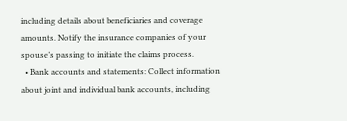including details about beneficiaries and coverage amounts. Notify the insurance companies of your spouse’s passing to initiate the claims process.
  • Bank accounts and statements: Collect information about joint and individual bank accounts, including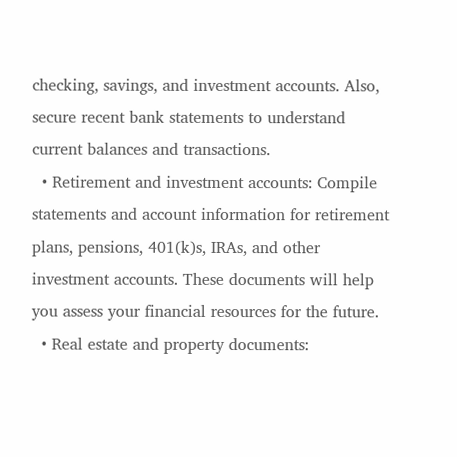checking, savings, and investment accounts. Also, secure recent bank statements to understand current balances and transactions.
  • Retirement and investment accounts: Compile statements and account information for retirement plans, pensions, 401(k)s, IRAs, and other investment accounts. These documents will help you assess your financial resources for the future.
  • Real estate and property documents: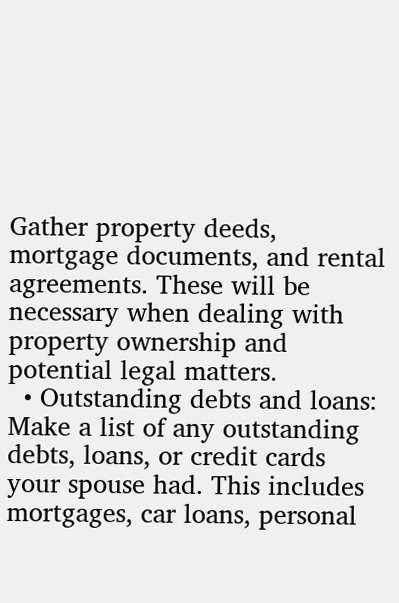Gather property deeds, mortgage documents, and rental agreements. These will be necessary when dealing with property ownership and potential legal matters.
  • Outstanding debts and loans: Make a list of any outstanding debts, loans, or credit cards your spouse had. This includes mortgages, car loans, personal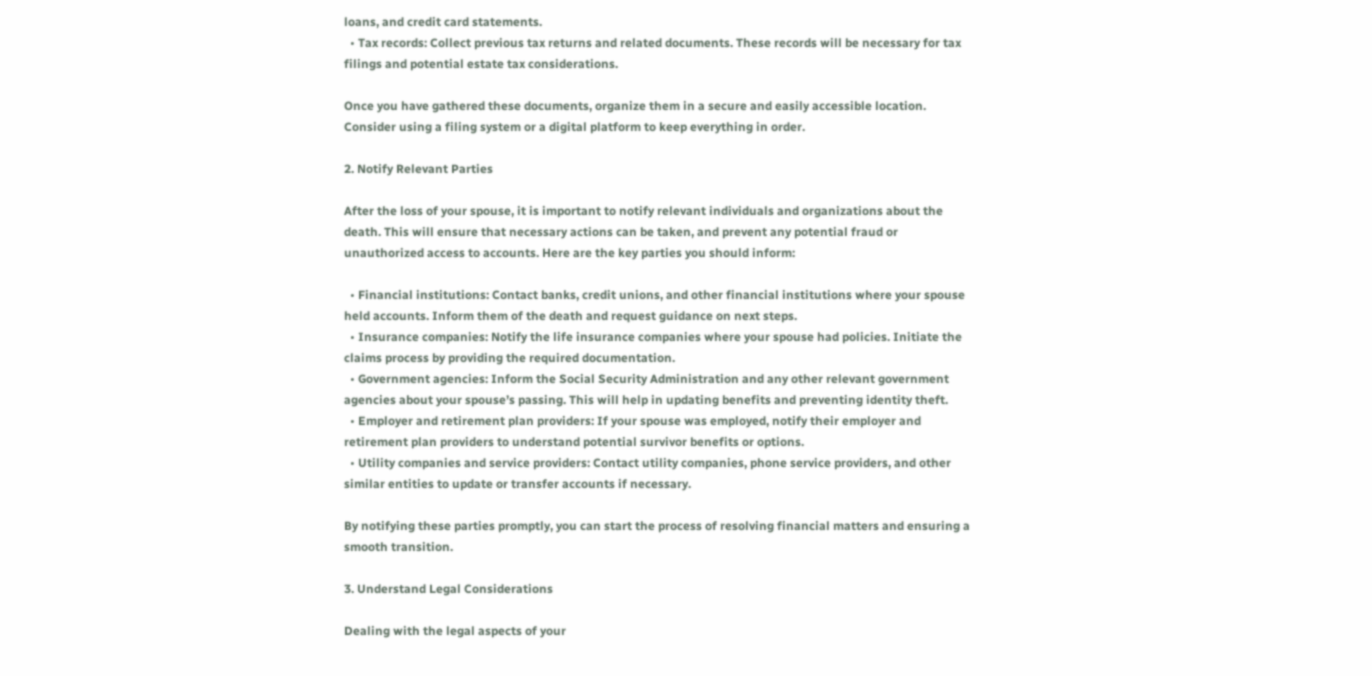loans, and credit card statements.
  • Tax records: Collect previous tax returns and related documents. These records will be necessary for tax filings and potential estate tax considerations.

Once you have gathered these documents, organize them in a secure and easily accessible location. Consider using a filing system or a digital platform to keep everything in order.

2. Notify Relevant Parties

After the loss of your spouse, it is important to notify relevant individuals and organizations about the death. This will ensure that necessary actions can be taken, and prevent any potential fraud or unauthorized access to accounts. Here are the key parties you should inform:

  • Financial institutions: Contact banks, credit unions, and other financial institutions where your spouse held accounts. Inform them of the death and request guidance on next steps.
  • Insurance companies: Notify the life insurance companies where your spouse had policies. Initiate the claims process by providing the required documentation.
  • Government agencies: Inform the Social Security Administration and any other relevant government agencies about your spouse’s passing. This will help in updating benefits and preventing identity theft.
  • Employer and retirement plan providers: If your spouse was employed, notify their employer and retirement plan providers to understand potential survivor benefits or options.
  • Utility companies and service providers: Contact utility companies, phone service providers, and other similar entities to update or transfer accounts if necessary.

By notifying these parties promptly, you can start the process of resolving financial matters and ensuring a smooth transition.

3. Understand Legal Considerations

Dealing with the legal aspects of your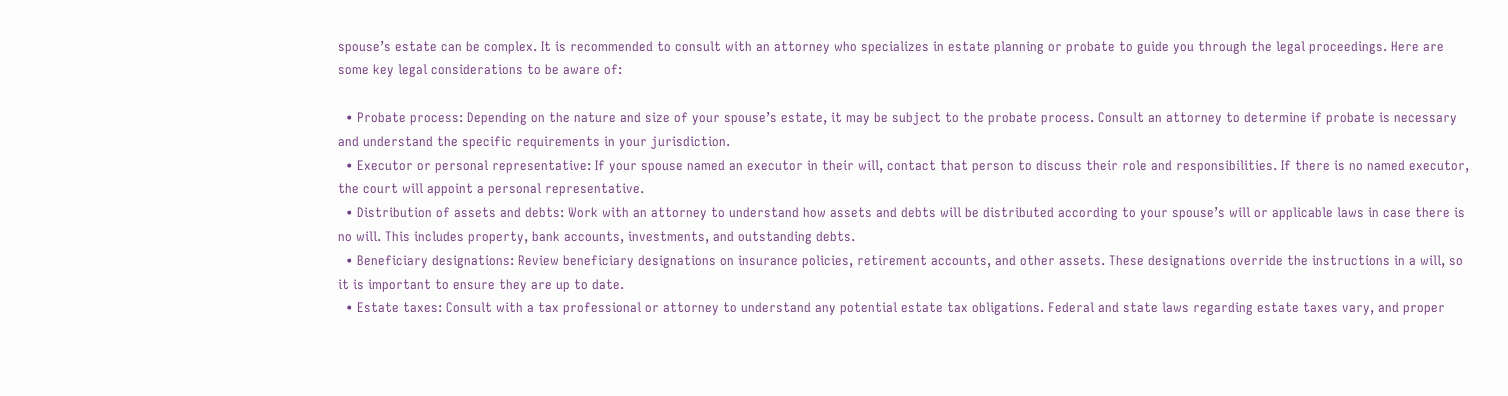spouse’s estate can be complex. It is recommended to consult with an attorney who specializes in estate planning or probate to guide you through the legal proceedings. Here are some key legal considerations to be aware of:

  • Probate process: Depending on the nature and size of your spouse’s estate, it may be subject to the probate process. Consult an attorney to determine if probate is necessary and understand the specific requirements in your jurisdiction.
  • Executor or personal representative: If your spouse named an executor in their will, contact that person to discuss their role and responsibilities. If there is no named executor, the court will appoint a personal representative.
  • Distribution of assets and debts: Work with an attorney to understand how assets and debts will be distributed according to your spouse’s will or applicable laws in case there is no will. This includes property, bank accounts, investments, and outstanding debts.
  • Beneficiary designations: Review beneficiary designations on insurance policies, retirement accounts, and other assets. These designations override the instructions in a will, so it is important to ensure they are up to date.
  • Estate taxes: Consult with a tax professional or attorney to understand any potential estate tax obligations. Federal and state laws regarding estate taxes vary, and proper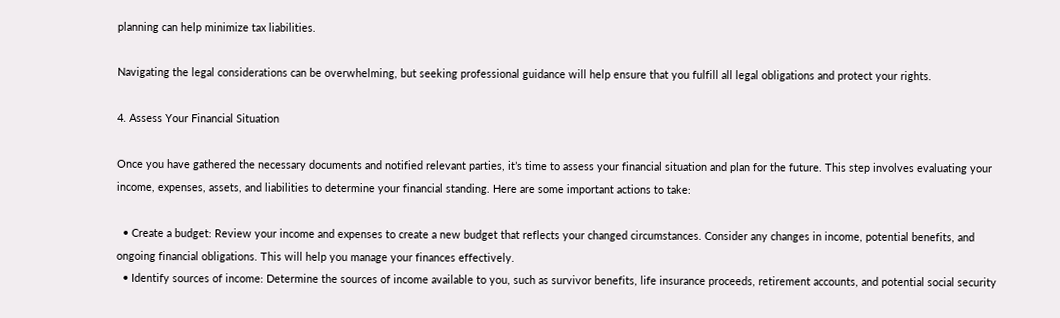planning can help minimize tax liabilities.

Navigating the legal considerations can be overwhelming, but seeking professional guidance will help ensure that you fulfill all legal obligations and protect your rights.

4. Assess Your Financial Situation

Once you have gathered the necessary documents and notified relevant parties, it’s time to assess your financial situation and plan for the future. This step involves evaluating your income, expenses, assets, and liabilities to determine your financial standing. Here are some important actions to take:

  • Create a budget: Review your income and expenses to create a new budget that reflects your changed circumstances. Consider any changes in income, potential benefits, and ongoing financial obligations. This will help you manage your finances effectively.
  • Identify sources of income: Determine the sources of income available to you, such as survivor benefits, life insurance proceeds, retirement accounts, and potential social security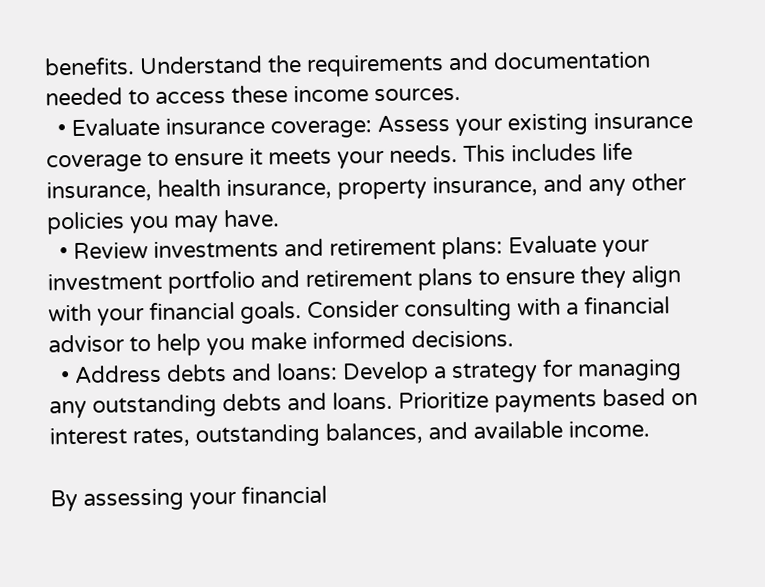benefits. Understand the requirements and documentation needed to access these income sources.
  • Evaluate insurance coverage: Assess your existing insurance coverage to ensure it meets your needs. This includes life insurance, health insurance, property insurance, and any other policies you may have.
  • Review investments and retirement plans: Evaluate your investment portfolio and retirement plans to ensure they align with your financial goals. Consider consulting with a financial advisor to help you make informed decisions.
  • Address debts and loans: Develop a strategy for managing any outstanding debts and loans. Prioritize payments based on interest rates, outstanding balances, and available income.

By assessing your financial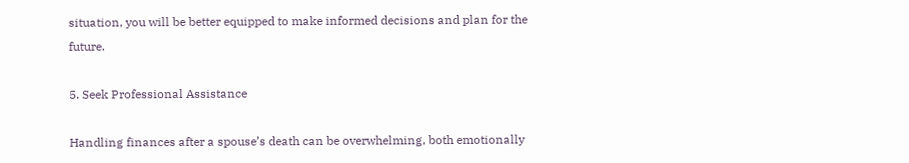situation, you will be better equipped to make informed decisions and plan for the future.

5. Seek Professional Assistance

Handling finances after a spouse’s death can be overwhelming, both emotionally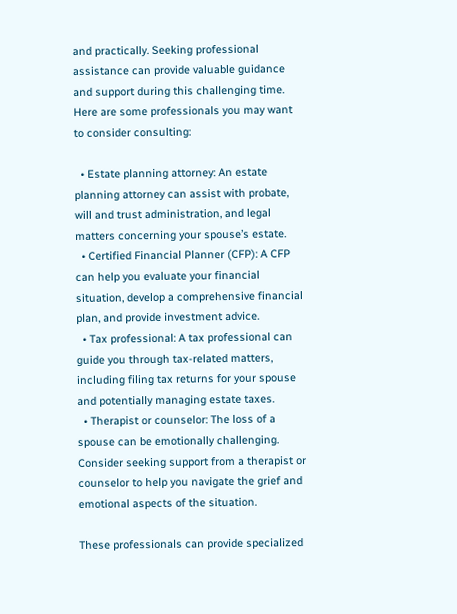and practically. Seeking professional assistance can provide valuable guidance and support during this challenging time. Here are some professionals you may want to consider consulting:

  • Estate planning attorney: An estate planning attorney can assist with probate, will and trust administration, and legal matters concerning your spouse’s estate.
  • Certified Financial Planner (CFP): A CFP can help you evaluate your financial situation, develop a comprehensive financial plan, and provide investment advice.
  • Tax professional: A tax professional can guide you through tax-related matters, including filing tax returns for your spouse and potentially managing estate taxes.
  • Therapist or counselor: The loss of a spouse can be emotionally challenging. Consider seeking support from a therapist or counselor to help you navigate the grief and emotional aspects of the situation.

These professionals can provide specialized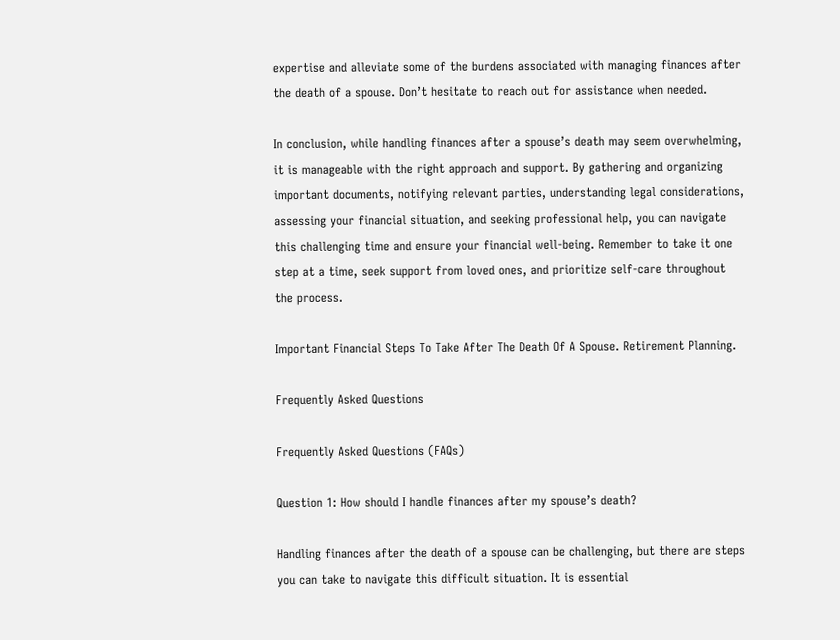expertise and alleviate some of the burdens associated with managing finances after the death of a spouse. Don’t hesitate to reach out for assistance when needed.

In conclusion, while handling finances after a spouse’s death may seem overwhelming, it is manageable with the right approach and support. By gathering and organizing important documents, notifying relevant parties, understanding legal considerations, assessing your financial situation, and seeking professional help, you can navigate this challenging time and ensure your financial well-being. Remember to take it one step at a time, seek support from loved ones, and prioritize self-care throughout the process.

Important Financial Steps To Take After The Death Of A Spouse. Retirement Planning.

Frequently Asked Questions

Frequently Asked Questions (FAQs)

Question 1: How should I handle finances after my spouse’s death?

Handling finances after the death of a spouse can be challenging, but there are steps you can take to navigate this difficult situation. It is essential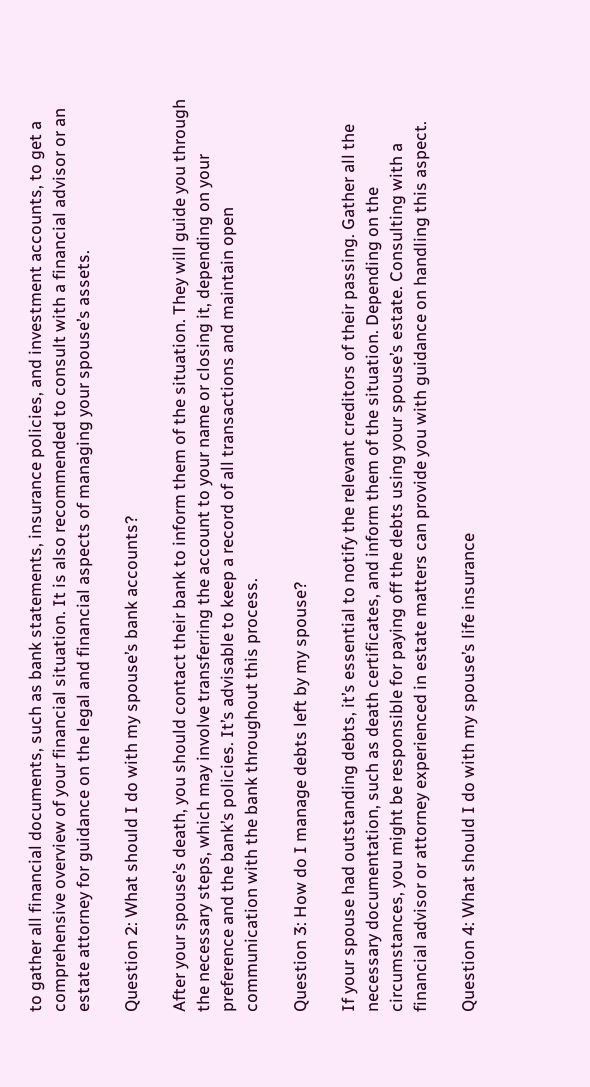to gather all financial documents, such as bank statements, insurance policies, and investment accounts, to get a comprehensive overview of your financial situation. It is also recommended to consult with a financial advisor or an estate attorney for guidance on the legal and financial aspects of managing your spouse’s assets.

Question 2: What should I do with my spouse’s bank accounts?

After your spouse’s death, you should contact their bank to inform them of the situation. They will guide you through the necessary steps, which may involve transferring the account to your name or closing it, depending on your preference and the bank’s policies. It’s advisable to keep a record of all transactions and maintain open communication with the bank throughout this process.

Question 3: How do I manage debts left by my spouse?

If your spouse had outstanding debts, it’s essential to notify the relevant creditors of their passing. Gather all the necessary documentation, such as death certificates, and inform them of the situation. Depending on the circumstances, you might be responsible for paying off the debts using your spouse’s estate. Consulting with a financial advisor or attorney experienced in estate matters can provide you with guidance on handling this aspect.

Question 4: What should I do with my spouse’s life insurance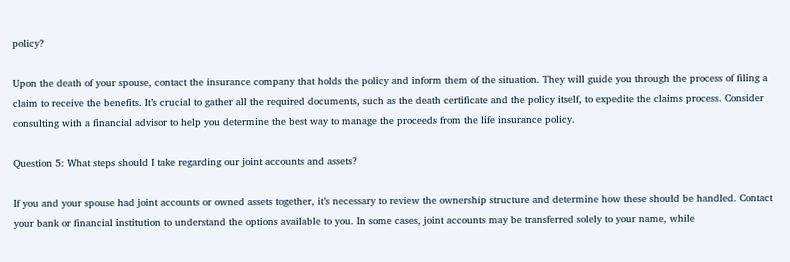policy?

Upon the death of your spouse, contact the insurance company that holds the policy and inform them of the situation. They will guide you through the process of filing a claim to receive the benefits. It’s crucial to gather all the required documents, such as the death certificate and the policy itself, to expedite the claims process. Consider consulting with a financial advisor to help you determine the best way to manage the proceeds from the life insurance policy.

Question 5: What steps should I take regarding our joint accounts and assets?

If you and your spouse had joint accounts or owned assets together, it’s necessary to review the ownership structure and determine how these should be handled. Contact your bank or financial institution to understand the options available to you. In some cases, joint accounts may be transferred solely to your name, while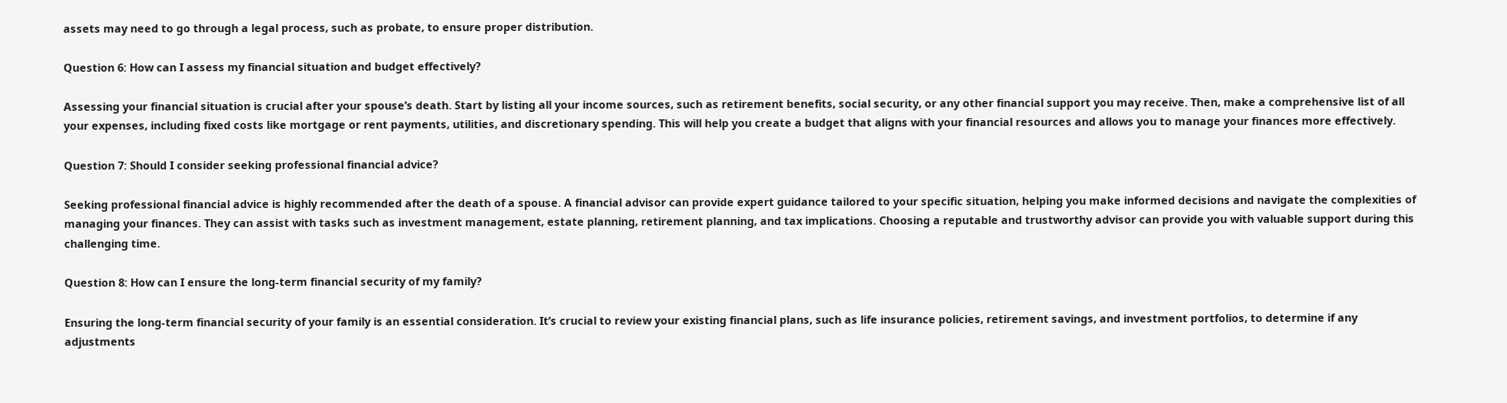assets may need to go through a legal process, such as probate, to ensure proper distribution.

Question 6: How can I assess my financial situation and budget effectively?

Assessing your financial situation is crucial after your spouse’s death. Start by listing all your income sources, such as retirement benefits, social security, or any other financial support you may receive. Then, make a comprehensive list of all your expenses, including fixed costs like mortgage or rent payments, utilities, and discretionary spending. This will help you create a budget that aligns with your financial resources and allows you to manage your finances more effectively.

Question 7: Should I consider seeking professional financial advice?

Seeking professional financial advice is highly recommended after the death of a spouse. A financial advisor can provide expert guidance tailored to your specific situation, helping you make informed decisions and navigate the complexities of managing your finances. They can assist with tasks such as investment management, estate planning, retirement planning, and tax implications. Choosing a reputable and trustworthy advisor can provide you with valuable support during this challenging time.

Question 8: How can I ensure the long-term financial security of my family?

Ensuring the long-term financial security of your family is an essential consideration. It’s crucial to review your existing financial plans, such as life insurance policies, retirement savings, and investment portfolios, to determine if any adjustments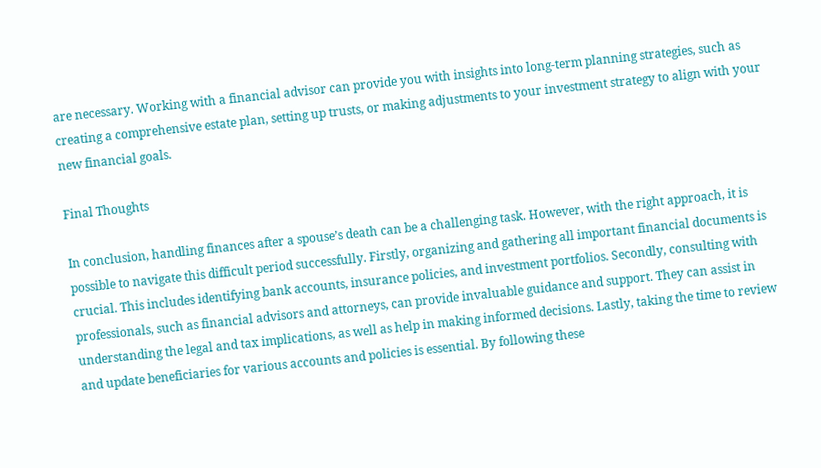are necessary. Working with a financial advisor can provide you with insights into long-term planning strategies, such as creating a comprehensive estate plan, setting up trusts, or making adjustments to your investment strategy to align with your new financial goals.

Final Thoughts

In conclusion, handling finances after a spouse’s death can be a challenging task. However, with the right approach, it is possible to navigate this difficult period successfully. Firstly, organizing and gathering all important financial documents is crucial. This includes identifying bank accounts, insurance policies, and investment portfolios. Secondly, consulting with professionals, such as financial advisors and attorneys, can provide invaluable guidance and support. They can assist in understanding the legal and tax implications, as well as help in making informed decisions. Lastly, taking the time to review and update beneficiaries for various accounts and policies is essential. By following these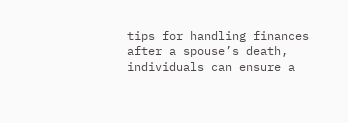tips for handling finances after a spouse’s death, individuals can ensure a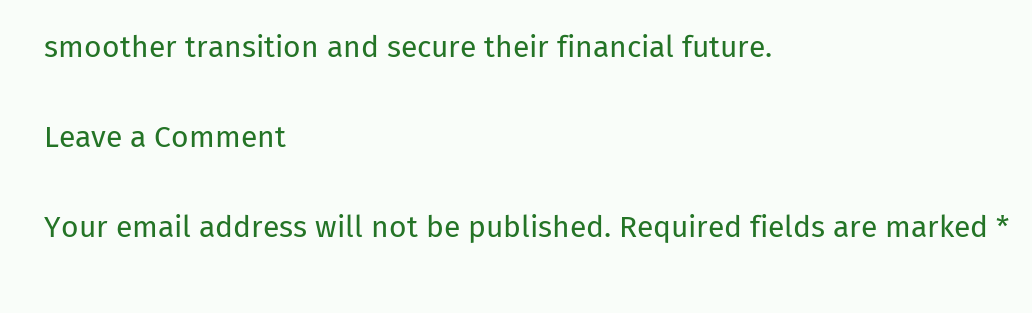smoother transition and secure their financial future.

Leave a Comment

Your email address will not be published. Required fields are marked *